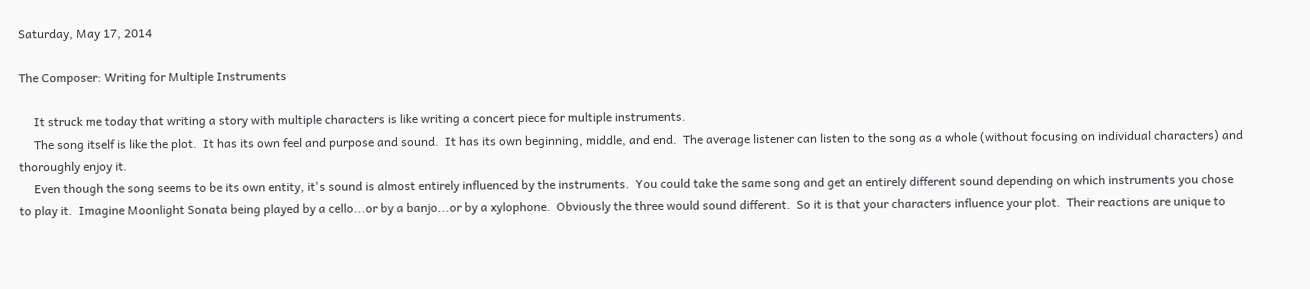Saturday, May 17, 2014

The Composer: Writing for Multiple Instruments

     It struck me today that writing a story with multiple characters is like writing a concert piece for multiple instruments.
     The song itself is like the plot.  It has its own feel and purpose and sound.  It has its own beginning, middle, and end.  The average listener can listen to the song as a whole (without focusing on individual characters) and thoroughly enjoy it.
     Even though the song seems to be its own entity, it's sound is almost entirely influenced by the instruments.  You could take the same song and get an entirely different sound depending on which instruments you chose to play it.  Imagine Moonlight Sonata being played by a cello...or by a banjo...or by a xylophone.  Obviously the three would sound different.  So it is that your characters influence your plot.  Their reactions are unique to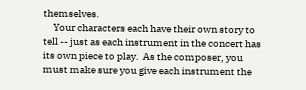themselves.
     Your characters each have their own story to tell -- just as each instrument in the concert has its own piece to play.  As the composer, you must make sure you give each instrument the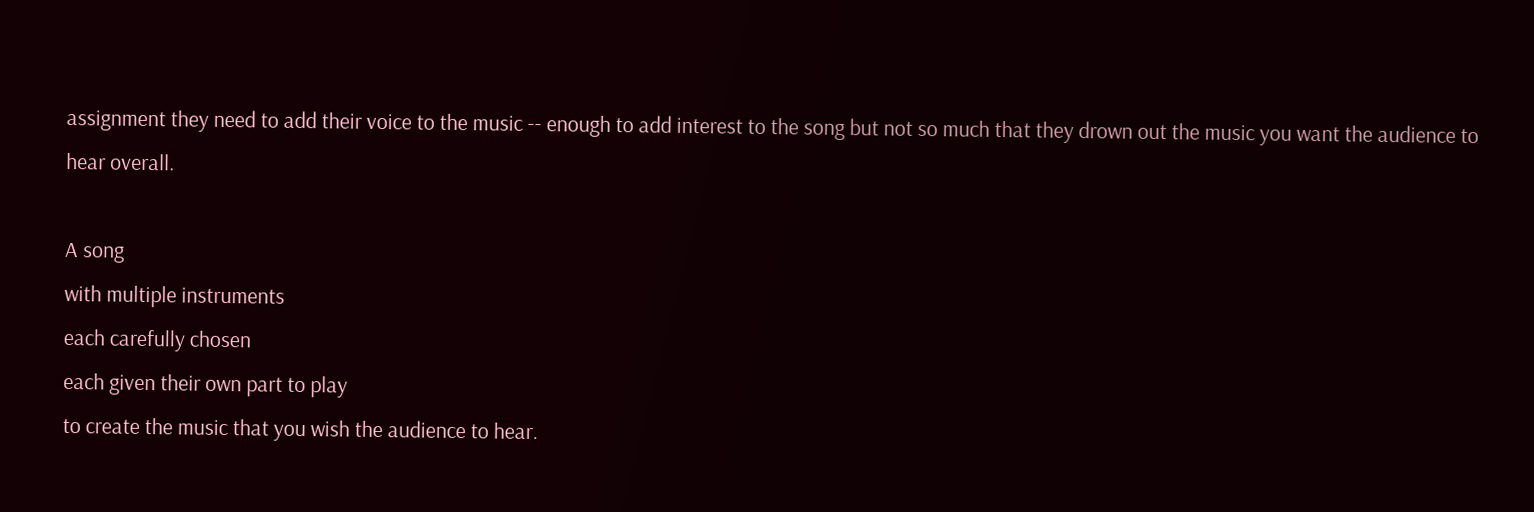assignment they need to add their voice to the music -- enough to add interest to the song but not so much that they drown out the music you want the audience to hear overall.

A song
with multiple instruments
each carefully chosen
each given their own part to play
to create the music that you wish the audience to hear.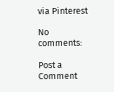via Pinterest

No comments:

Post a Comment